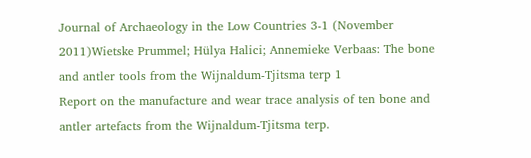Journal of Archaeology in the Low Countries 3-1 (November 2011)Wietske Prummel; Hülya Halici; Annemieke Verbaas: The bone and antler tools from the Wijnaldum-Tjitsma terp 1
Report on the manufacture and wear trace analysis of ten bone and antler artefacts from the Wijnaldum-Tjitsma terp.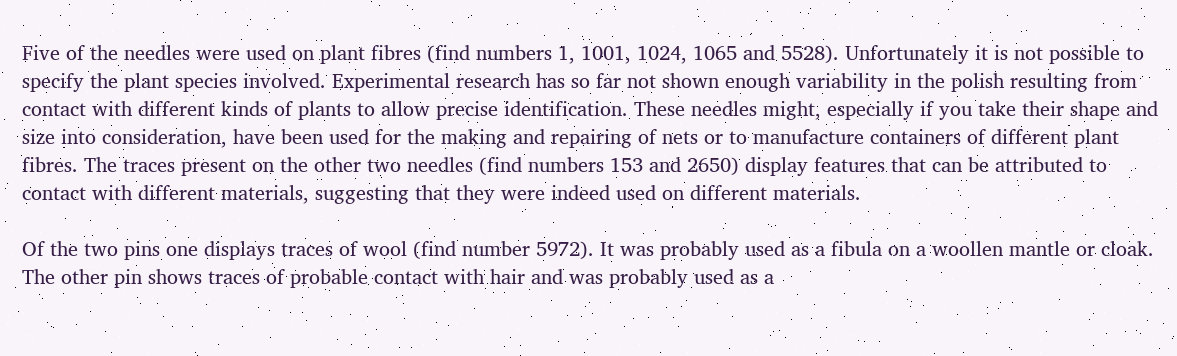Five of the needles were used on plant fibres (find numbers 1, 1001, 1024, 1065 and 5528). Unfortunately it is not possible to specify the plant species involved. Experimental research has so far not shown enough variability in the polish resulting from contact with different kinds of plants to allow precise identification. These needles might, especially if you take their shape and size into consideration, have been used for the making and repairing of nets or to manufacture containers of different plant fibres. The traces present on the other two needles (find numbers 153 and 2650) display features that can be attributed to contact with different materials, suggesting that they were indeed used on different materials.

Of the two pins one displays traces of wool (find number 5972). It was probably used as a fibula on a woollen mantle or cloak. The other pin shows traces of probable contact with hair and was probably used as a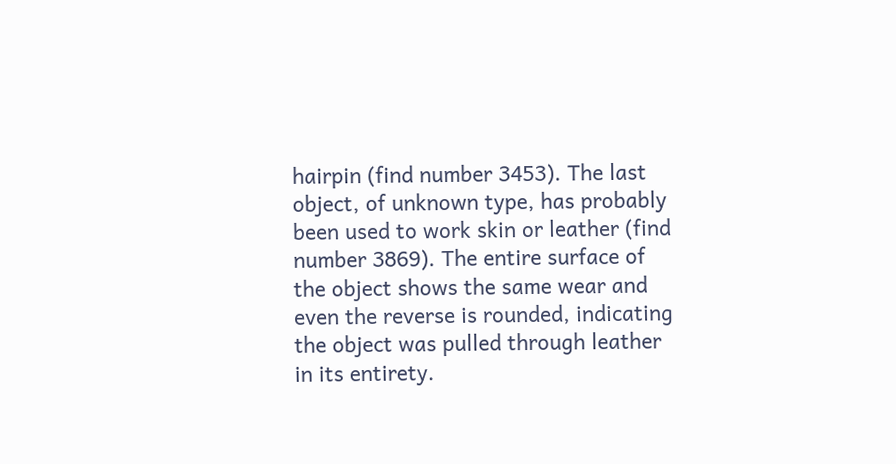hairpin (find number 3453). The last object, of unknown type, has probably been used to work skin or leather (find number 3869). The entire surface of the object shows the same wear and even the reverse is rounded, indicating the object was pulled through leather in its entirety.